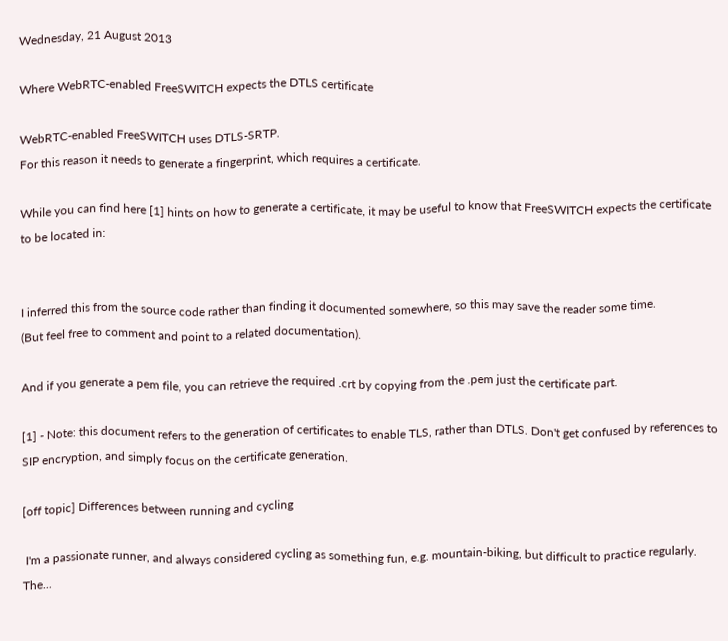Wednesday, 21 August 2013

Where WebRTC-enabled FreeSWITCH expects the DTLS certificate

WebRTC-enabled FreeSWITCH uses DTLS-SRTP.
For this reason it needs to generate a fingerprint, which requires a certificate.

While you can find here [1] hints on how to generate a certificate, it may be useful to know that FreeSWITCH expects the certificate to be located in:


I inferred this from the source code rather than finding it documented somewhere, so this may save the reader some time.
(But feel free to comment and point to a related documentation).

And if you generate a pem file, you can retrieve the required .crt by copying from the .pem just the certificate part.

[1] - Note: this document refers to the generation of certificates to enable TLS, rather than DTLS. Don't get confused by references to SIP encryption, and simply focus on the certificate generation.

[off topic] Differences between running and cycling

 I'm a passionate runner, and always considered cycling as something fun, e.g. mountain-biking, but difficult to practice regularly. The...